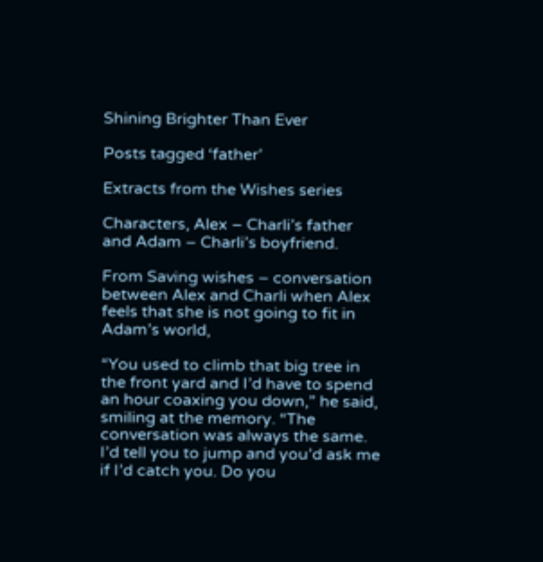Shining Brighter Than Ever

Posts tagged ‘father’

Extracts from the Wishes series

Characters, Alex – Charli’s father and Adam – Charli’s boyfriend.

From Saving wishes – conversation between Alex and Charli when Alex feels that she is not going to fit in Adam’s world,

“You used to climb that big tree in the front yard and I’d have to spend an hour coaxing you down,” he said, smiling at the memory. “The conversation was always the same. I’d tell you to jump and you’d ask me if I’d catch you. Do you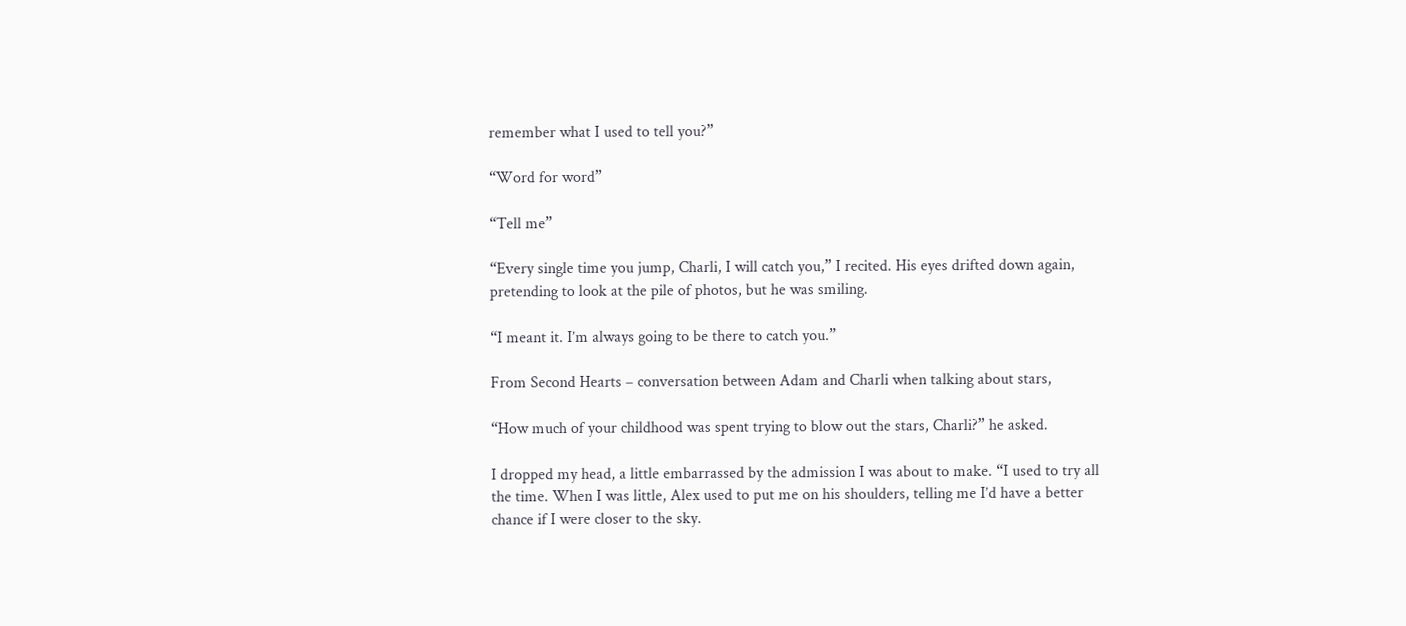remember what I used to tell you?”

“Word for word”

“Tell me”

“Every single time you jump, Charli, I will catch you,” I recited. His eyes drifted down again, pretending to look at the pile of photos, but he was smiling.

“I meant it. I’m always going to be there to catch you.”

From Second Hearts – conversation between Adam and Charli when talking about stars,

“How much of your childhood was spent trying to blow out the stars, Charli?” he asked.

I dropped my head, a little embarrassed by the admission I was about to make. “I used to try all the time. When I was little, Alex used to put me on his shoulders, telling me I’d have a better chance if I were closer to the sky.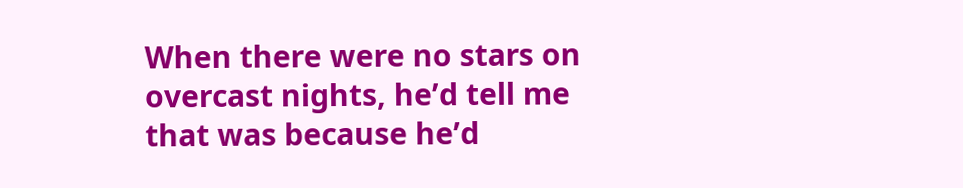When there were no stars on overcast nights, he’d tell me that was because he’d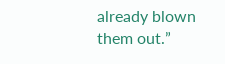already blown them out.”